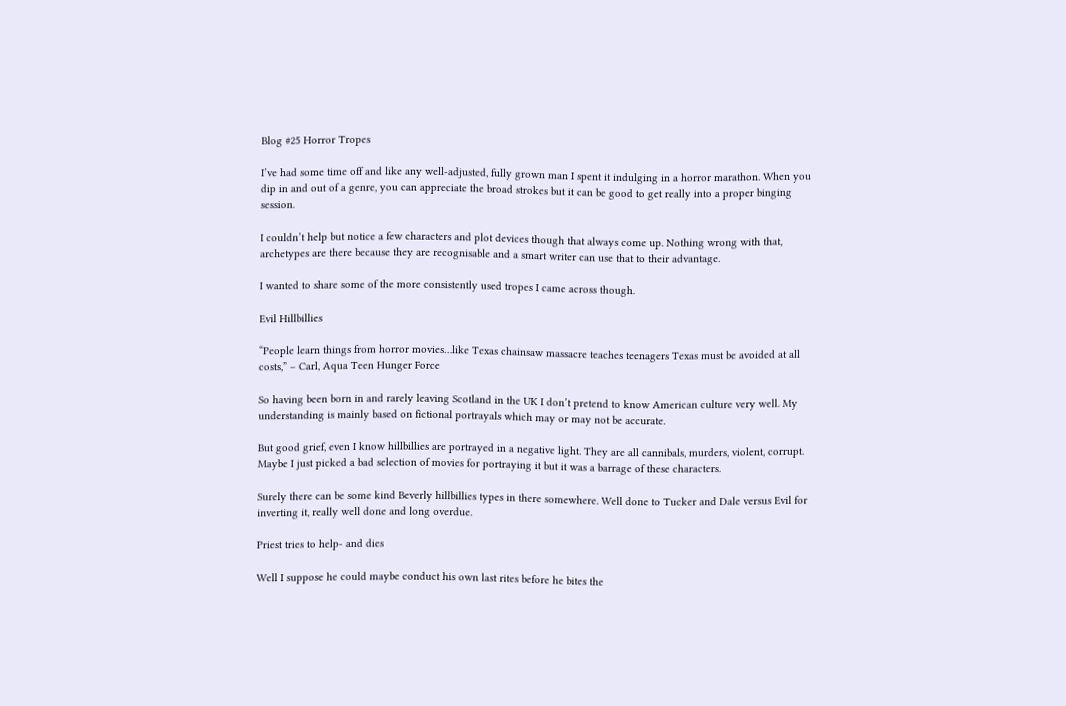Blog #25 Horror Tropes

I’ve had some time off and like any well-adjusted, fully grown man I spent it indulging in a horror marathon. When you dip in and out of a genre, you can appreciate the broad strokes but it can be good to get really into a proper binging session.

I couldn’t help but notice a few characters and plot devices though that always come up. Nothing wrong with that, archetypes are there because they are recognisable and a smart writer can use that to their advantage.

I wanted to share some of the more consistently used tropes I came across though.

Evil Hillbillies

“People learn things from horror movies…like Texas chainsaw massacre teaches teenagers Texas must be avoided at all costs,” – Carl, Aqua Teen Hunger Force

So having been born in and rarely leaving Scotland in the UK I don’t pretend to know American culture very well. My understanding is mainly based on fictional portrayals which may or may not be accurate.

But good grief, even I know hillbillies are portrayed in a negative light. They are all cannibals, murders, violent, corrupt. Maybe I just picked a bad selection of movies for portraying it but it was a barrage of these characters.

Surely there can be some kind Beverly hillbillies types in there somewhere. Well done to Tucker and Dale versus Evil for inverting it, really well done and long overdue.

Priest tries to help- and dies

Well I suppose he could maybe conduct his own last rites before he bites the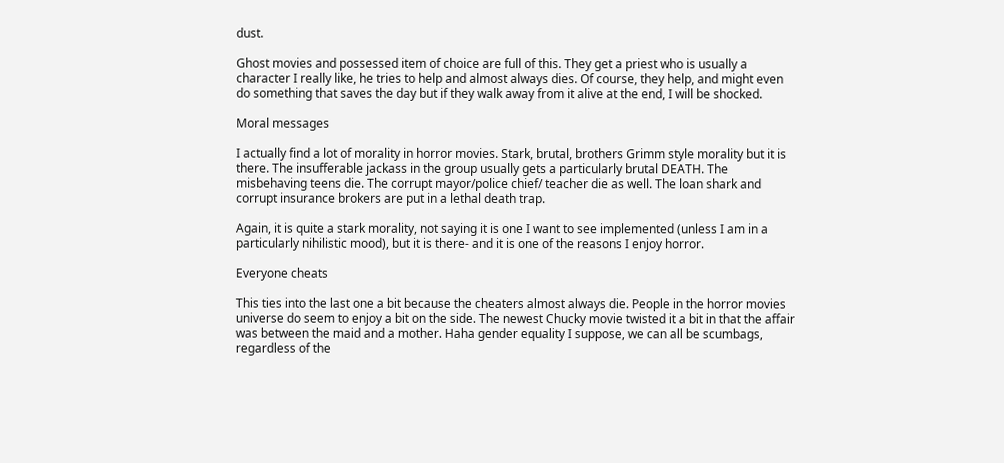dust.

Ghost movies and possessed item of choice are full of this. They get a priest who is usually a character I really like, he tries to help and almost always dies. Of course, they help, and might even do something that saves the day but if they walk away from it alive at the end, I will be shocked.

Moral messages

I actually find a lot of morality in horror movies. Stark, brutal, brothers Grimm style morality but it is there. The insufferable jackass in the group usually gets a particularly brutal DEATH. The misbehaving teens die. The corrupt mayor/police chief/ teacher die as well. The loan shark and corrupt insurance brokers are put in a lethal death trap.

Again, it is quite a stark morality, not saying it is one I want to see implemented (unless I am in a particularly nihilistic mood), but it is there- and it is one of the reasons I enjoy horror.

Everyone cheats

This ties into the last one a bit because the cheaters almost always die. People in the horror movies universe do seem to enjoy a bit on the side. The newest Chucky movie twisted it a bit in that the affair was between the maid and a mother. Haha gender equality I suppose, we can all be scumbags, regardless of the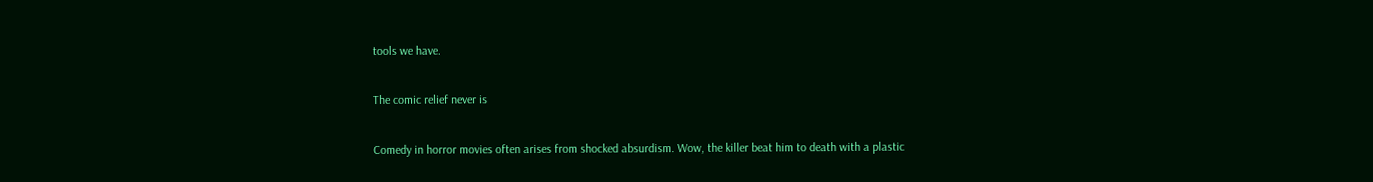tools we have.

The comic relief never is

Comedy in horror movies often arises from shocked absurdism. Wow, the killer beat him to death with a plastic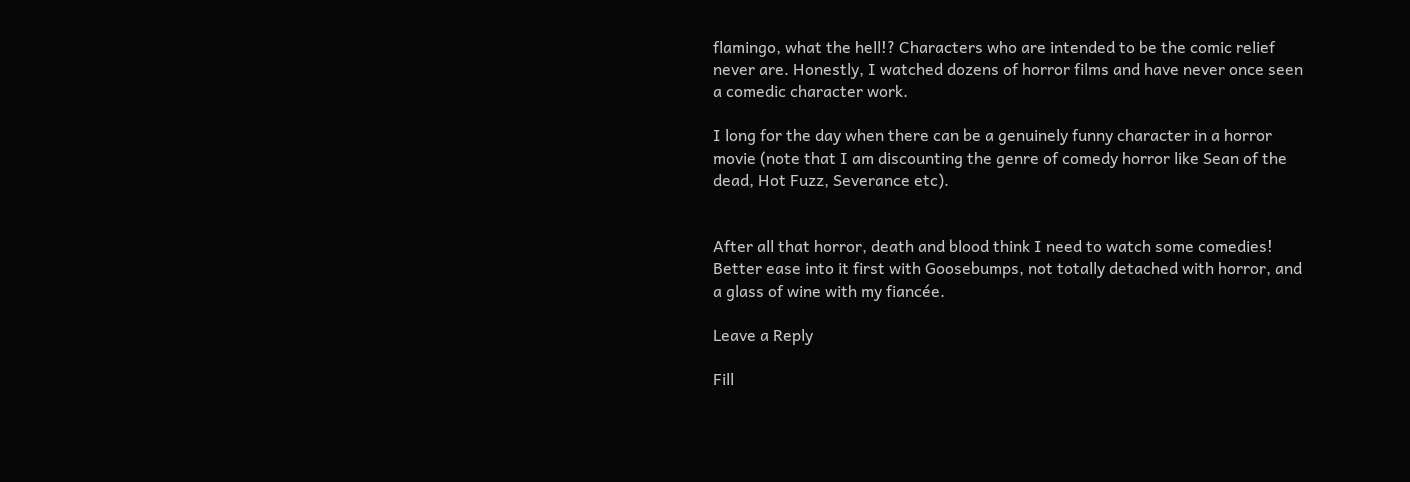flamingo, what the hell!? Characters who are intended to be the comic relief never are. Honestly, I watched dozens of horror films and have never once seen a comedic character work.

I long for the day when there can be a genuinely funny character in a horror movie (note that I am discounting the genre of comedy horror like Sean of the dead, Hot Fuzz, Severance etc).


After all that horror, death and blood think I need to watch some comedies! Better ease into it first with Goosebumps, not totally detached with horror, and a glass of wine with my fiancée.

Leave a Reply

Fill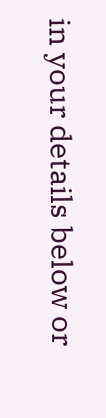in your details below or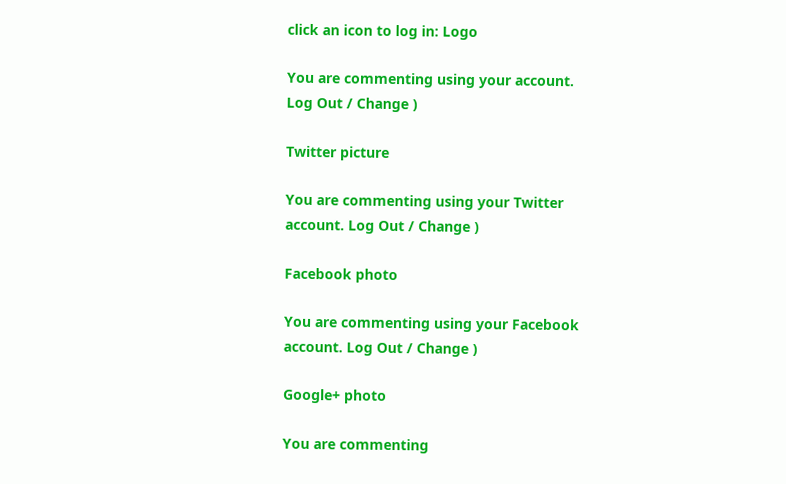click an icon to log in: Logo

You are commenting using your account. Log Out / Change )

Twitter picture

You are commenting using your Twitter account. Log Out / Change )

Facebook photo

You are commenting using your Facebook account. Log Out / Change )

Google+ photo

You are commenting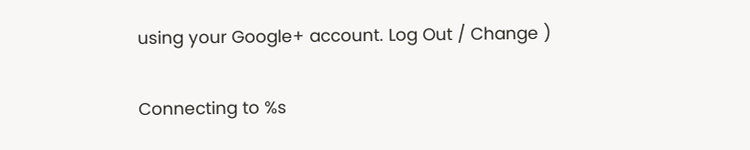using your Google+ account. Log Out / Change )

Connecting to %s